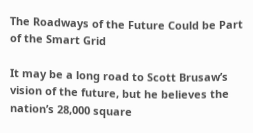The Roadways of the Future Could be Part of the Smart Grid

It may be a long road to Scott Brusaw’s vision of the future, but he believes the nation’s 28,000 square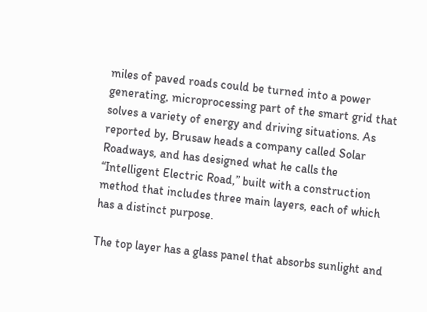miles of paved roads could be turned into a power generating, microprocessing part of the smart grid that solves a variety of energy and driving situations. As reported by, Brusaw heads a company called Solar Roadways, and has designed what he calls the “Intelligent Electric Road,” built with a construction method that includes three main layers, each of which has a distinct purpose.

The top layer has a glass panel that absorbs sunlight and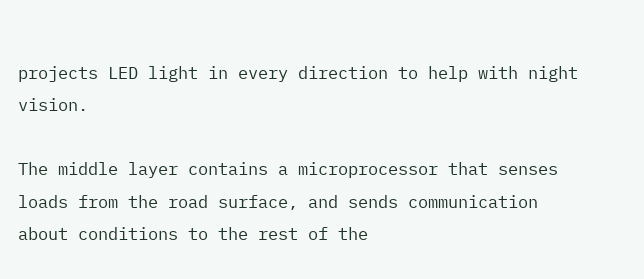projects LED light in every direction to help with night vision.

The middle layer contains a microprocessor that senses loads from the road surface, and sends communication about conditions to the rest of the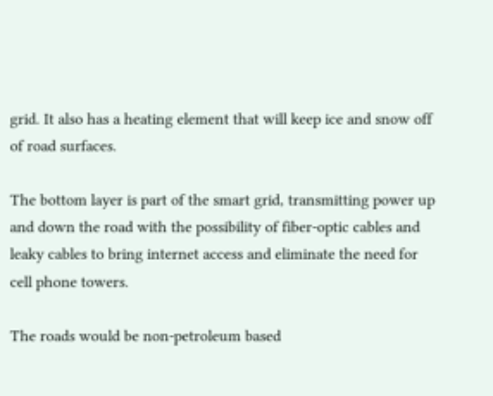grid. It also has a heating element that will keep ice and snow off of road surfaces.

The bottom layer is part of the smart grid, transmitting power up and down the road with the possibility of fiber-optic cables and leaky cables to bring internet access and eliminate the need for cell phone towers.

The roads would be non-petroleum based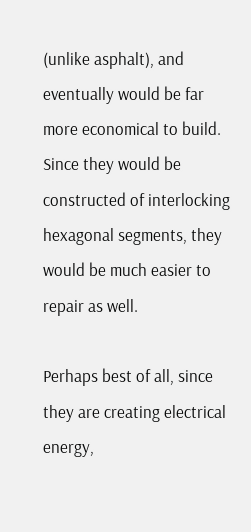(unlike asphalt), and eventually would be far more economical to build. Since they would be constructed of interlocking hexagonal segments, they would be much easier to repair as well.

Perhaps best of all, since they are creating electrical energy,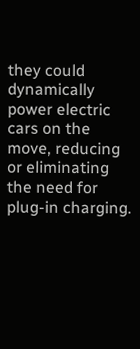they could dynamically power electric cars on the move, reducing or eliminating the need for plug-in charging.